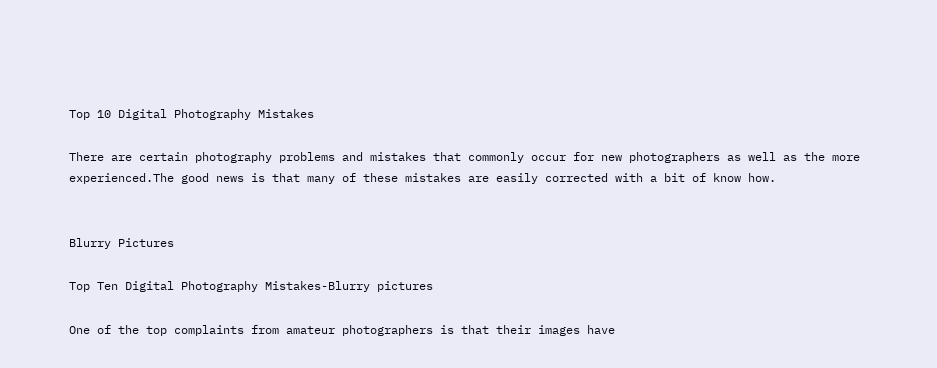Top 10 Digital Photography Mistakes

There are certain photography problems and mistakes that commonly occur for new photographers as well as the more experienced.The good news is that many of these mistakes are easily corrected with a bit of know how.


Blurry Pictures

Top Ten Digital Photography Mistakes-Blurry pictures

One of the top complaints from amateur photographers is that their images have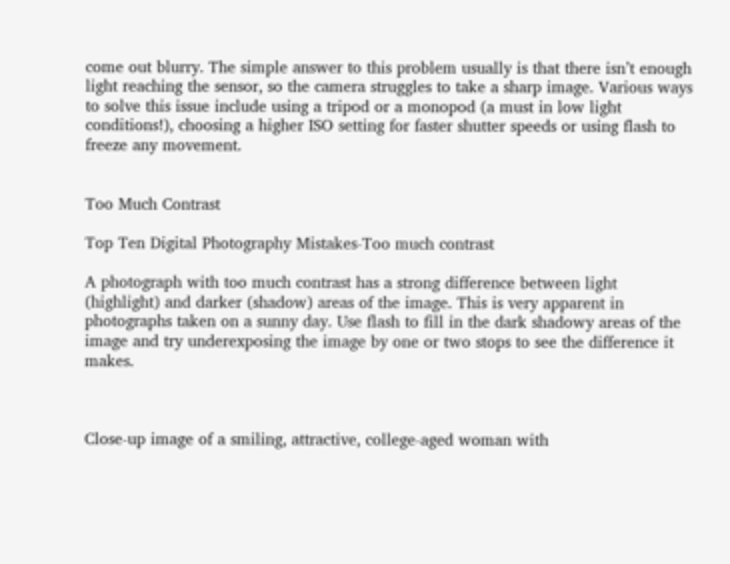come out blurry. The simple answer to this problem usually is that there isn’t enough light reaching the sensor, so the camera struggles to take a sharp image. Various ways to solve this issue include using a tripod or a monopod (a must in low light conditions!), choosing a higher ISO setting for faster shutter speeds or using flash to freeze any movement.


Too Much Contrast

Top Ten Digital Photography Mistakes-Too much contrast

A photograph with too much contrast has a strong difference between light (highlight) and darker (shadow) areas of the image. This is very apparent in photographs taken on a sunny day. Use flash to fill in the dark shadowy areas of the image and try underexposing the image by one or two stops to see the difference it makes.



Close-up image of a smiling, attractive, college-aged woman with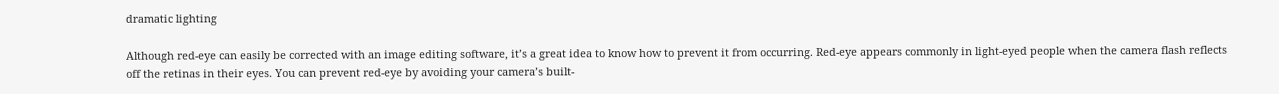dramatic lighting

Although red-eye can easily be corrected with an image editing software, it’s a great idea to know how to prevent it from occurring. Red-eye appears commonly in light-eyed people when the camera flash reflects off the retinas in their eyes. You can prevent red-eye by avoiding your camera’s built-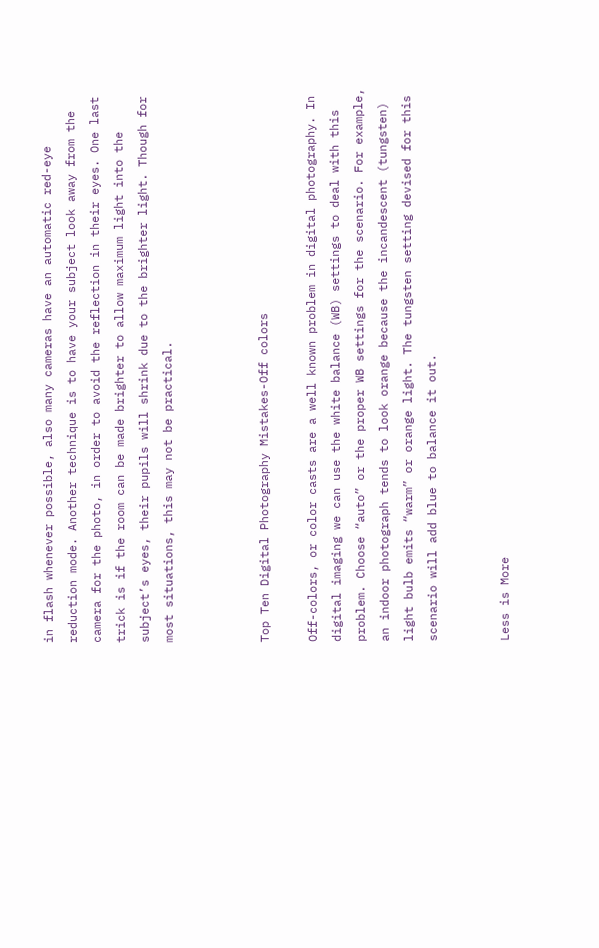in flash whenever possible, also many cameras have an automatic red-eye reduction mode. Another technique is to have your subject look away from the camera for the photo, in order to avoid the reflection in their eyes. One last trick is if the room can be made brighter to allow maximum light into the subject’s eyes, their pupils will shrink due to the brighter light. Though for most situations, this may not be practical.



Top Ten Digital Photography Mistakes-Off colors

Off-colors, or color casts are a well known problem in digital photography. In digital imaging we can use the white balance (WB) settings to deal with this problem. Choose “auto” or the proper WB settings for the scenario. For example, an indoor photograph tends to look orange because the incandescent (tungsten) light bulb emits “warm” or orange light. The tungsten setting devised for this scenario will add blue to balance it out.


Less is More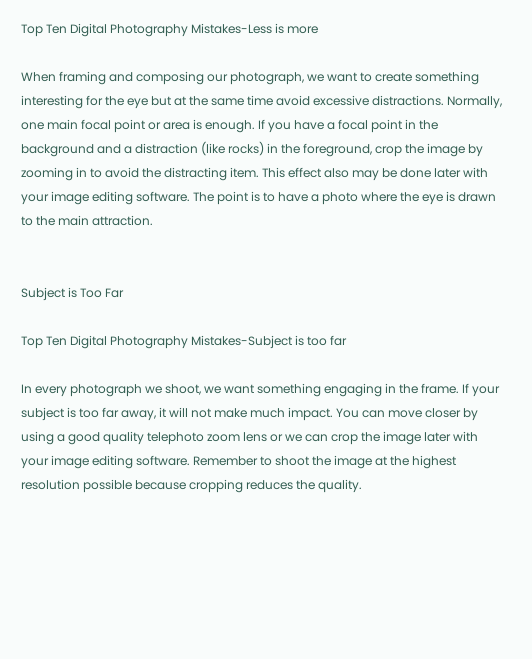Top Ten Digital Photography Mistakes-Less is more

When framing and composing our photograph, we want to create something interesting for the eye but at the same time avoid excessive distractions. Normally, one main focal point or area is enough. If you have a focal point in the background and a distraction (like rocks) in the foreground, crop the image by zooming in to avoid the distracting item. This effect also may be done later with your image editing software. The point is to have a photo where the eye is drawn to the main attraction.


Subject is Too Far

Top Ten Digital Photography Mistakes-Subject is too far

In every photograph we shoot, we want something engaging in the frame. If your subject is too far away, it will not make much impact. You can move closer by using a good quality telephoto zoom lens or we can crop the image later with your image editing software. Remember to shoot the image at the highest resolution possible because cropping reduces the quality.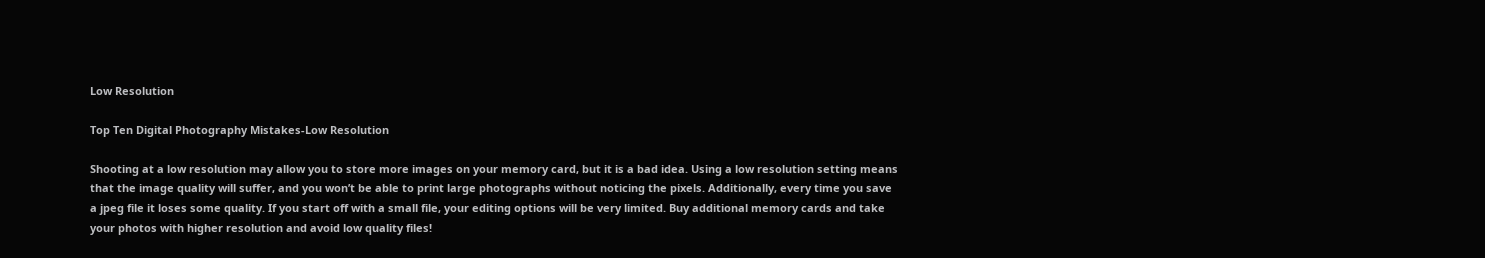Low Resolution

Top Ten Digital Photography Mistakes-Low Resolution

Shooting at a low resolution may allow you to store more images on your memory card, but it is a bad idea. Using a low resolution setting means that the image quality will suffer, and you won’t be able to print large photographs without noticing the pixels. Additionally, every time you save a jpeg file it loses some quality. If you start off with a small file, your editing options will be very limited. Buy additional memory cards and take your photos with higher resolution and avoid low quality files!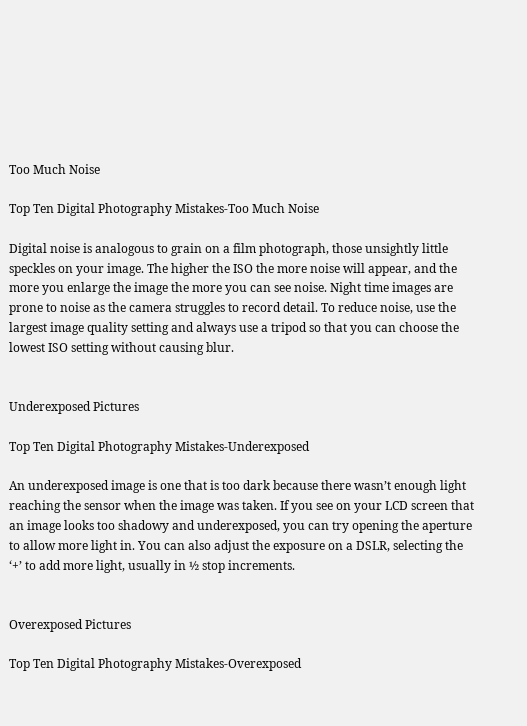Too Much Noise

Top Ten Digital Photography Mistakes-Too Much Noise

Digital noise is analogous to grain on a film photograph, those unsightly little speckles on your image. The higher the ISO the more noise will appear, and the more you enlarge the image the more you can see noise. Night time images are prone to noise as the camera struggles to record detail. To reduce noise, use the largest image quality setting and always use a tripod so that you can choose the lowest ISO setting without causing blur.


Underexposed Pictures

Top Ten Digital Photography Mistakes-Underexposed

An underexposed image is one that is too dark because there wasn’t enough light reaching the sensor when the image was taken. If you see on your LCD screen that an image looks too shadowy and underexposed, you can try opening the aperture to allow more light in. You can also adjust the exposure on a DSLR, selecting the ‘+’ to add more light, usually in ½ stop increments.


Overexposed Pictures

Top Ten Digital Photography Mistakes-Overexposed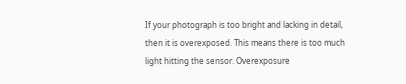If your photograph is too bright and lacking in detail, then it is overexposed. This means there is too much light hitting the sensor. Overexposure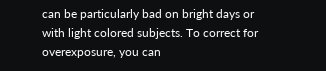can be particularly bad on bright days or with light colored subjects. To correct for overexposure, you can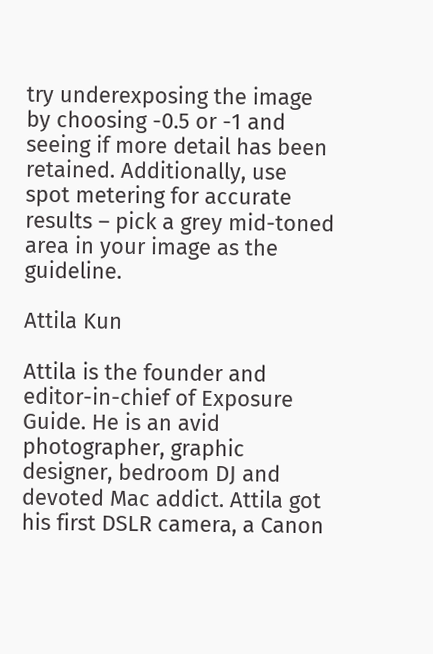try underexposing the image by choosing -0.5 or -1 and seeing if more detail has been retained. Additionally, use spot metering for accurate results – pick a grey mid-toned area in your image as the guideline.

Attila Kun

Attila is the founder and editor-in-chief of Exposure Guide. He is an avid photographer, graphic designer, bedroom DJ and devoted Mac addict. Attila got his first DSLR camera, a Canon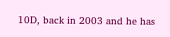10D, back in 2003 and he has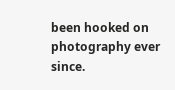been hooked on photography ever since.